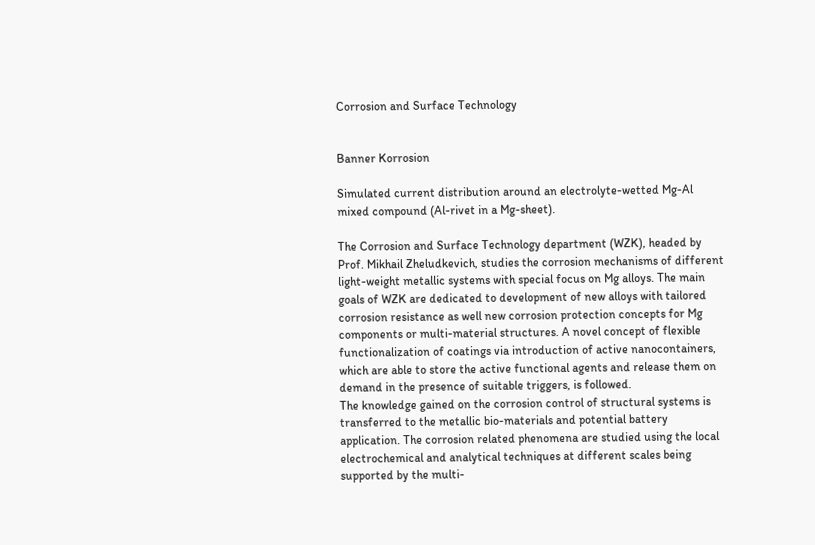Corrosion and Surface Technology


Banner Korrosion

Simulated current distribution around an electrolyte-wetted Mg-Al mixed compound (Al-rivet in a Mg-sheet).

The Corrosion and Surface Technology department (WZK), headed by Prof. Mikhail Zheludkevich, studies the corrosion mechanisms of different light-weight metallic systems with special focus on Mg alloys. The main goals of WZK are dedicated to development of new alloys with tailored corrosion resistance as well new corrosion protection concepts for Mg components or multi-material structures. A novel concept of flexible functionalization of coatings via introduction of active nanocontainers, which are able to store the active functional agents and release them on demand in the presence of suitable triggers, is followed.
The knowledge gained on the corrosion control of structural systems is transferred to the metallic bio-materials and potential battery application. The corrosion related phenomena are studied using the local electrochemical and analytical techniques at different scales being supported by the multi-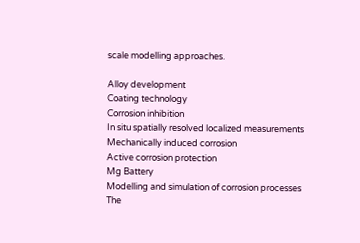scale modelling approaches.

Alloy development
Coating technology
Corrosion inhibition
In situ spatially resolved localized measurements
Mechanically induced corrosion
Active corrosion protection
Mg Battery
Modelling and simulation of corrosion processes
The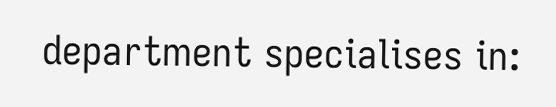department specialises in: